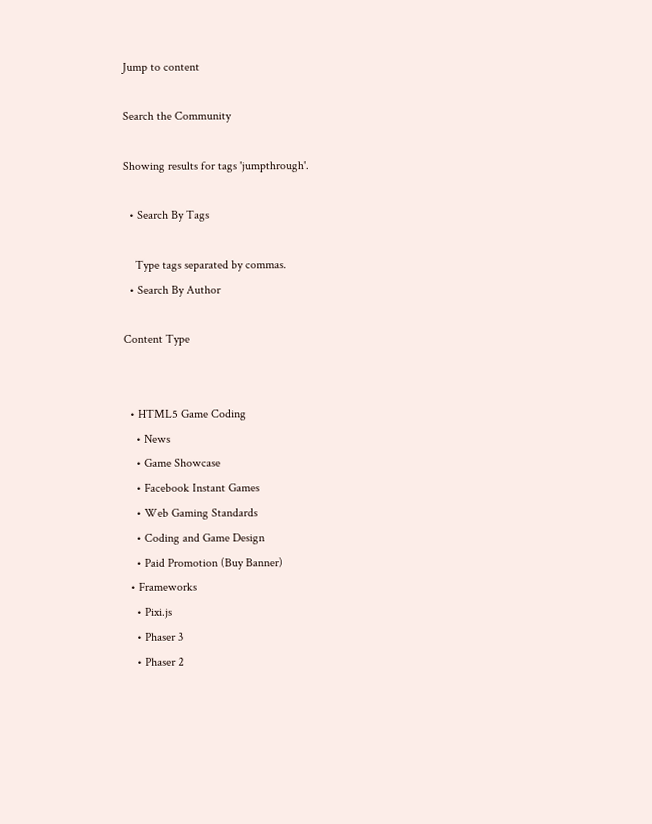Jump to content

Search the Community

Showing results for tags 'jumpthrough'.

  • Search By Tags

    Type tags separated by commas.
  • Search By Author

Content Type


  • HTML5 Game Coding
    • News
    • Game Showcase
    • Facebook Instant Games
    • Web Gaming Standards
    • Coding and Game Design
    • Paid Promotion (Buy Banner)
  • Frameworks
    • Pixi.js
    • Phaser 3
    • Phaser 2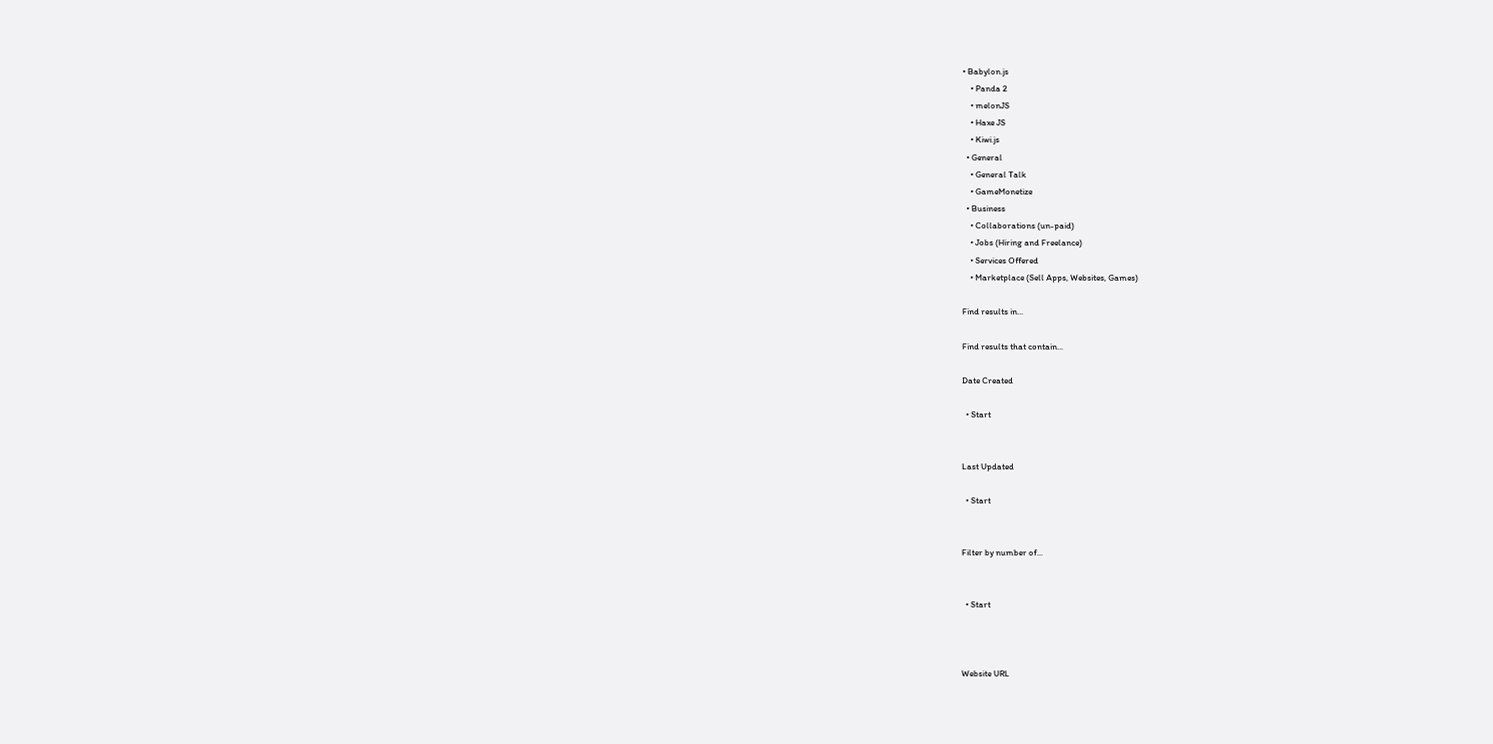• Babylon.js
    • Panda 2
    • melonJS
    • Haxe JS
    • Kiwi.js
  • General
    • General Talk
    • GameMonetize
  • Business
    • Collaborations (un-paid)
    • Jobs (Hiring and Freelance)
    • Services Offered
    • Marketplace (Sell Apps, Websites, Games)

Find results in...

Find results that contain...

Date Created

  • Start


Last Updated

  • Start


Filter by number of...


  • Start



Website URL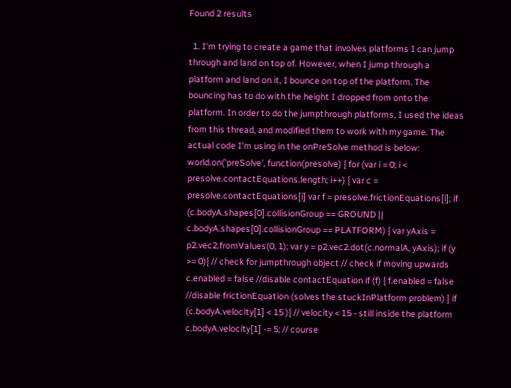Found 2 results

  1. I'm trying to create a game that involves platforms I can jump through and land on top of. However, when I jump through a platform and land on it, I bounce on top of the platform. The bouncing has to do with the height I dropped from onto the platform. In order to do the jumpthrough platforms, I used the ideas from this thread, and modified them to work with my game. The actual code I'm using in the onPreSolve method is below: world.on('preSolve', function(presolve) { for (var i = 0; i < presolve.contactEquations.length; i++) { var c = presolve.contactEquations[i] var f = presolve.frictionEquations[i]; if (c.bodyA.shapes[0].collisionGroup == GROUND || c.bodyA.shapes[0].collisionGroup == PLATFORM) { var yAxis = p2.vec2.fromValues(0, 1); var y = p2.vec2.dot(c.normalA, yAxis); if (y >= 0){ // check for jumpthrough object // check if moving upwards c.enabled = false //disable contactEquation if (f) { f.enabled = false //disable frictionEquation (solves the stuckInPlatform problem) } if (c.bodyA.velocity[1] < 15 ){ // velocity < 15 - still inside the platform c.bodyA.velocity[1] -= 5; // course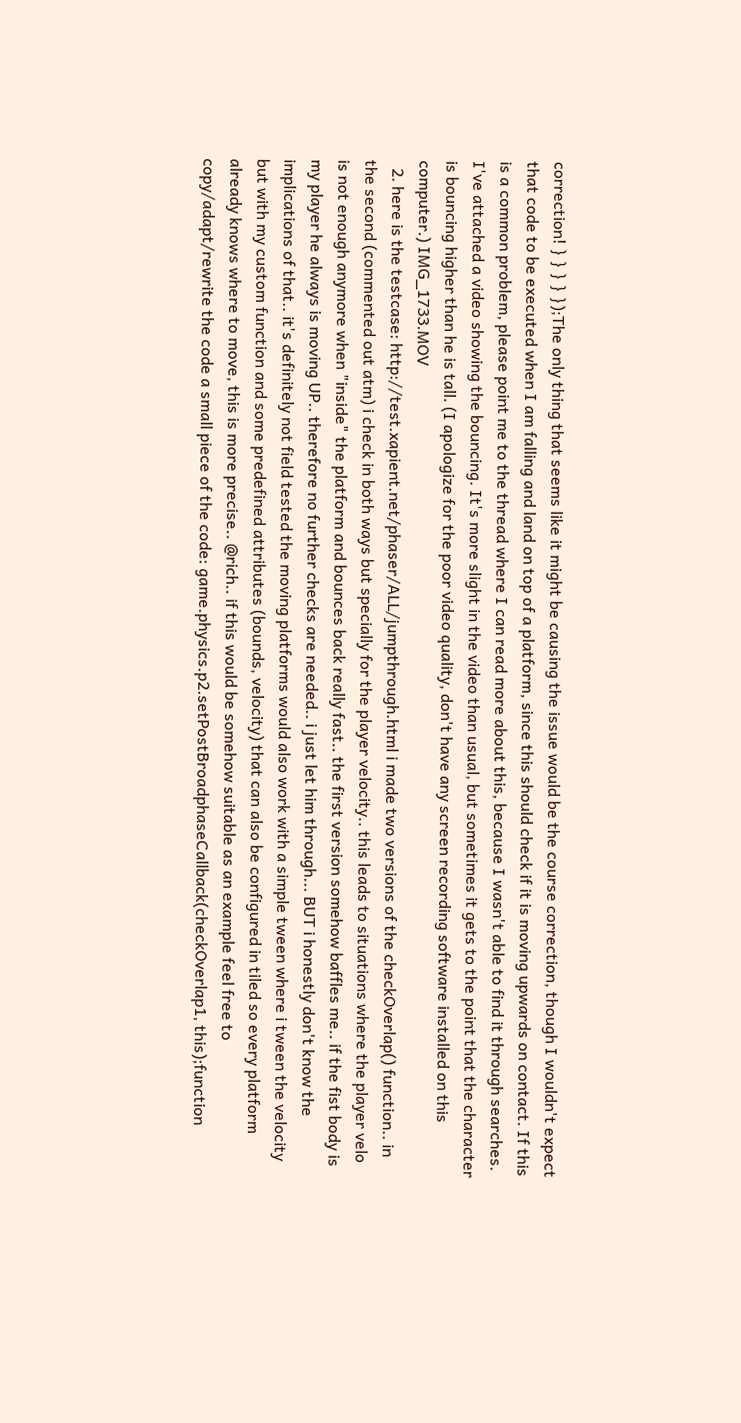correction! } } } } });The only thing that seems like it might be causing the issue would be the course correction, though I wouldn't expect that code to be executed when I am falling and land on top of a platform, since this should check if it is moving upwards on contact. If this is a common problem, please point me to the thread where I can read more about this, because I wasn't able to find it through searches. I've attached a video showing the bouncing. It's more slight in the video than usual, but sometimes it gets to the point that the character is bouncing higher than he is tall. (I apologize for the poor video quality, don't have any screen recording software installed on this computer.) IMG_1733.MOV
  2. here is the testcase: http://test.xapient.net/phaser/ALL/jumpthrough.html i made two versions of the checkOverlap() function.. in the second (commented out atm) i check in both ways but specially for the player velocity.. this leads to situations where the player velo is not enough anymore when "inside" the platform and bounces back really fast.. the first version somehow baffles me.. if the fist body is my player he always is moving UP.. therefore no further checks are needed.. i just let him through... BUT i honestly don't know the implications of that.. it's definitely not field tested the moving platforms would also work with a simple tween where i tween the velocity but with my custom function and some predefined attributes (bounds, velocity) that can also be configured in tiled so every platform already knows where to move, this is more precise.. @rich.. if this would be somehow suitable as an example feel free to copy/adapt/rewrite the code a small piece of the code: game.physics.p2.setPostBroadphaseCallback(checkOverlap1, this);function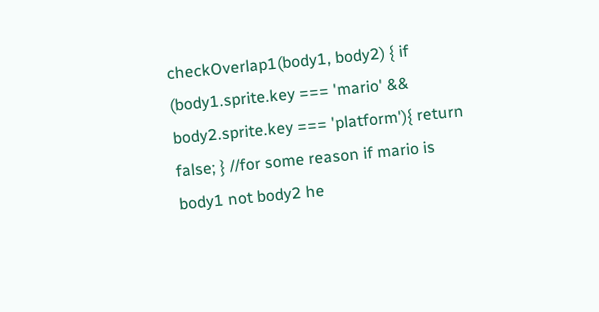checkOverlap1(body1, body2) { if (body1.sprite.key === 'mario' && body2.sprite.key === 'platform'){ return false; } //for some reason if mario is body1 not body2 he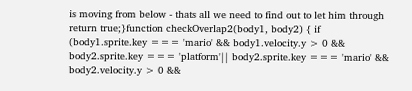is moving from below - thats all we need to find out to let him through return true;}function checkOverlap2(body1, body2) { if (body1.sprite.key === 'mario' && body1.velocity.y > 0 && body2.sprite.key === 'platform'|| body2.sprite.key === 'mario' && body2.velocity.y > 0 &&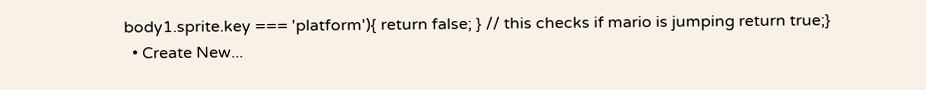body1.sprite.key === 'platform'){ return false; } // this checks if mario is jumping return true;}
  • Create New...